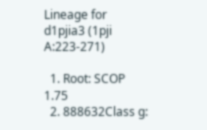Lineage for d1pjia3 (1pji A:223-271)

  1. Root: SCOP 1.75
  2. 888632Class g: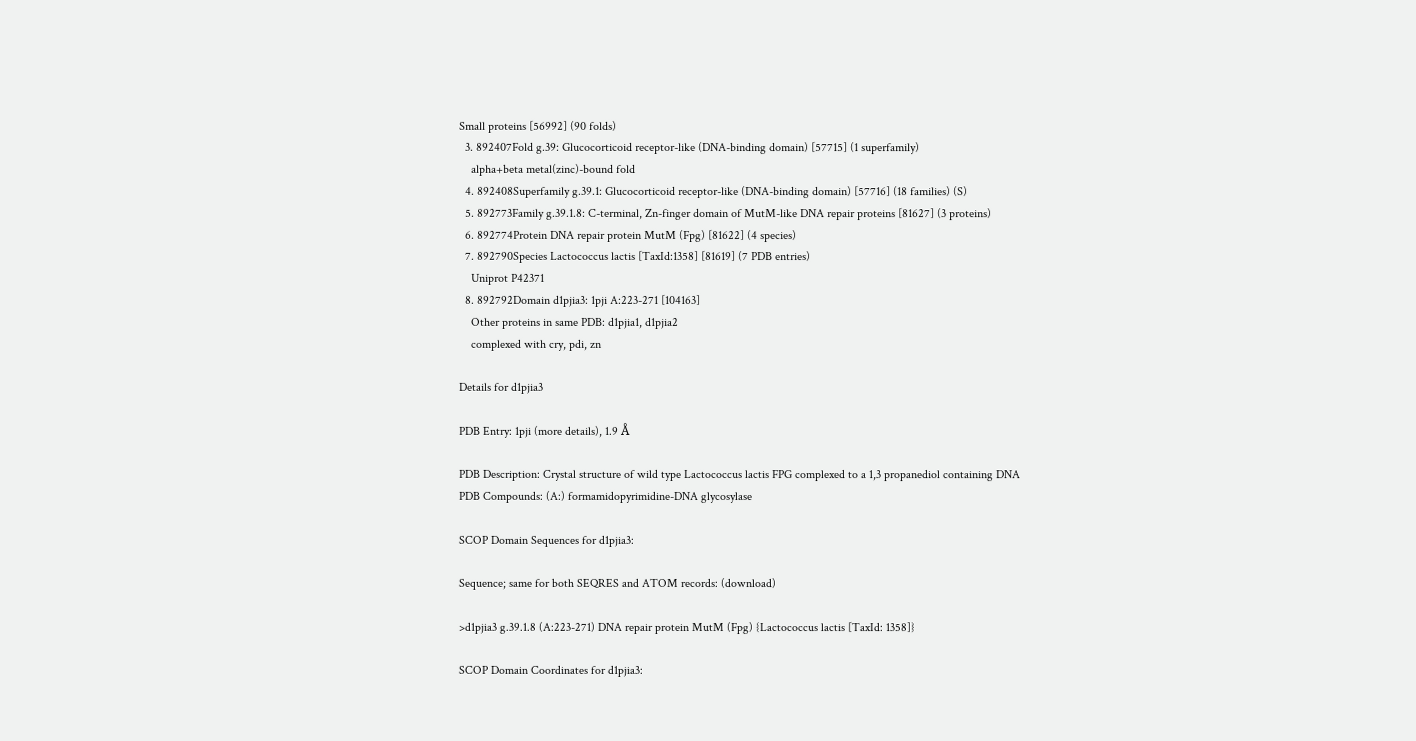Small proteins [56992] (90 folds)
  3. 892407Fold g.39: Glucocorticoid receptor-like (DNA-binding domain) [57715] (1 superfamily)
    alpha+beta metal(zinc)-bound fold
  4. 892408Superfamily g.39.1: Glucocorticoid receptor-like (DNA-binding domain) [57716] (18 families) (S)
  5. 892773Family g.39.1.8: C-terminal, Zn-finger domain of MutM-like DNA repair proteins [81627] (3 proteins)
  6. 892774Protein DNA repair protein MutM (Fpg) [81622] (4 species)
  7. 892790Species Lactococcus lactis [TaxId:1358] [81619] (7 PDB entries)
    Uniprot P42371
  8. 892792Domain d1pjia3: 1pji A:223-271 [104163]
    Other proteins in same PDB: d1pjia1, d1pjia2
    complexed with cry, pdi, zn

Details for d1pjia3

PDB Entry: 1pji (more details), 1.9 Å

PDB Description: Crystal structure of wild type Lactococcus lactis FPG complexed to a 1,3 propanediol containing DNA
PDB Compounds: (A:) formamidopyrimidine-DNA glycosylase

SCOP Domain Sequences for d1pjia3:

Sequence; same for both SEQRES and ATOM records: (download)

>d1pjia3 g.39.1.8 (A:223-271) DNA repair protein MutM (Fpg) {Lactococcus lactis [TaxId: 1358]}

SCOP Domain Coordinates for d1pjia3: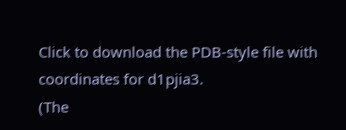Click to download the PDB-style file with coordinates for d1pjia3.
(The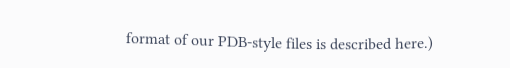format of our PDB-style files is described here.)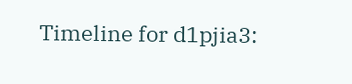Timeline for d1pjia3: